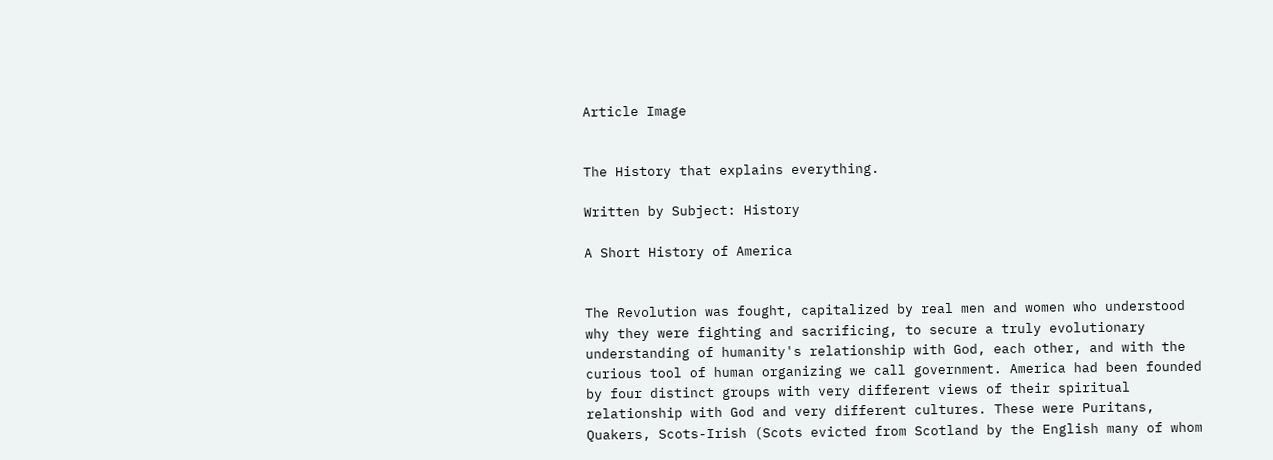Article Image


The History that explains everything.

Written by Subject: History

A Short History of America


The Revolution was fought, capitalized by real men and women who understood why they were fighting and sacrificing, to secure a truly evolutionary understanding of humanity's relationship with God, each other, and with the curious tool of human organizing we call government. America had been founded by four distinct groups with very different views of their spiritual relationship with God and very different cultures. These were Puritans, Quakers, Scots-Irish (Scots evicted from Scotland by the English many of whom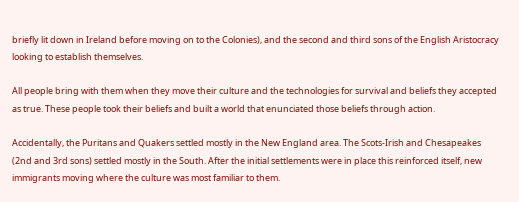briefly lit down in Ireland before moving on to the Colonies), and the second and third sons of the English Aristocracy looking to establish themselves.

All people bring with them when they move their culture and the technologies for survival and beliefs they accepted as true. These people took their beliefs and built a world that enunciated those beliefs through action.

Accidentally, the Puritans and Quakers settled mostly in the New England area. The Scots-Irish and Chesapeakes (2nd and 3rd sons) settled mostly in the South. After the initial settlements were in place this reinforced itself, new immigrants moving where the culture was most familiar to them.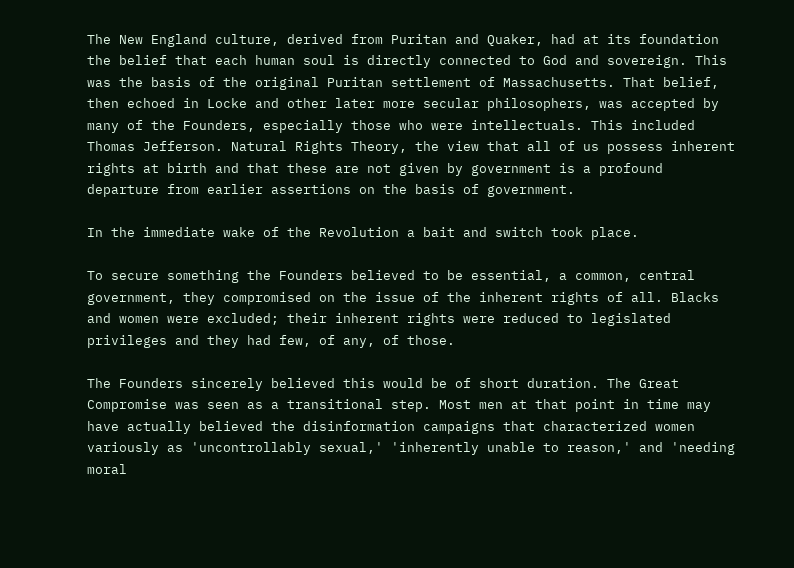The New England culture, derived from Puritan and Quaker, had at its foundation the belief that each human soul is directly connected to God and sovereign. This was the basis of the original Puritan settlement of Massachusetts. That belief, then echoed in Locke and other later more secular philosophers, was accepted by many of the Founders, especially those who were intellectuals. This included Thomas Jefferson. Natural Rights Theory, the view that all of us possess inherent rights at birth and that these are not given by government is a profound departure from earlier assertions on the basis of government.

In the immediate wake of the Revolution a bait and switch took place.

To secure something the Founders believed to be essential, a common, central government, they compromised on the issue of the inherent rights of all. Blacks and women were excluded; their inherent rights were reduced to legislated privileges and they had few, of any, of those.

The Founders sincerely believed this would be of short duration. The Great Compromise was seen as a transitional step. Most men at that point in time may have actually believed the disinformation campaigns that characterized women variously as 'uncontrollably sexual,' 'inherently unable to reason,' and 'needing moral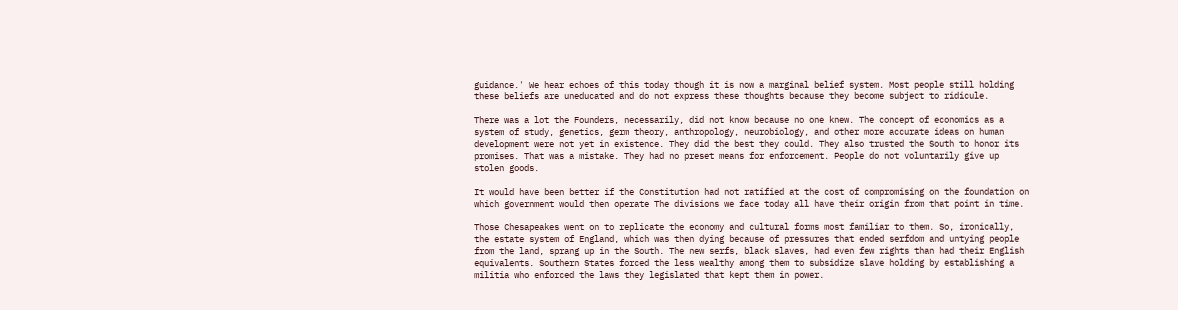guidance.' We hear echoes of this today though it is now a marginal belief system. Most people still holding these beliefs are uneducated and do not express these thoughts because they become subject to ridicule.

There was a lot the Founders, necessarily, did not know because no one knew. The concept of economics as a system of study, genetics, germ theory, anthropology, neurobiology, and other more accurate ideas on human development were not yet in existence. They did the best they could. They also trusted the South to honor its promises. That was a mistake. They had no preset means for enforcement. People do not voluntarily give up stolen goods.

It would have been better if the Constitution had not ratified at the cost of compromising on the foundation on which government would then operate The divisions we face today all have their origin from that point in time.

Those Chesapeakes went on to replicate the economy and cultural forms most familiar to them. So, ironically, the estate system of England, which was then dying because of pressures that ended serfdom and untying people from the land, sprang up in the South. The new serfs, black slaves, had even few rights than had their English equivalents. Southern States forced the less wealthy among them to subsidize slave holding by establishing a militia who enforced the laws they legislated that kept them in power.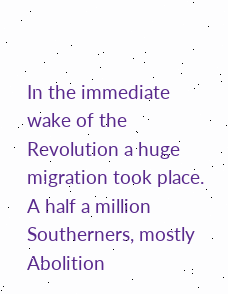In the immediate wake of the Revolution a huge migration took place. A half a million Southerners, mostly Abolition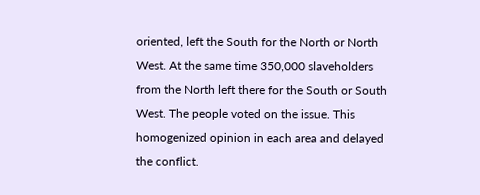oriented, left the South for the North or North West. At the same time 350,000 slaveholders from the North left there for the South or South West. The people voted on the issue. This homogenized opinion in each area and delayed the conflict.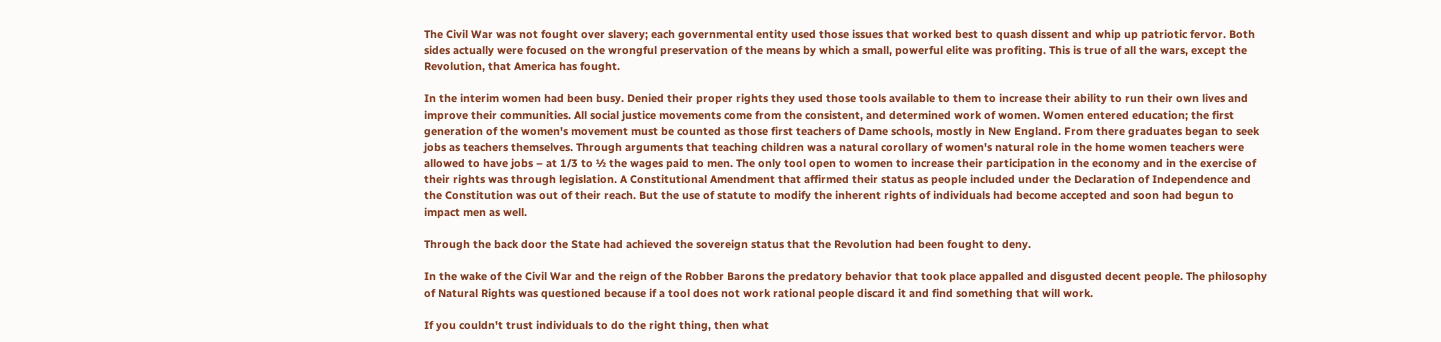The Civil War was not fought over slavery; each governmental entity used those issues that worked best to quash dissent and whip up patriotic fervor. Both sides actually were focused on the wrongful preservation of the means by which a small, powerful elite was profiting. This is true of all the wars, except the Revolution, that America has fought.

In the interim women had been busy. Denied their proper rights they used those tools available to them to increase their ability to run their own lives and improve their communities. All social justice movements come from the consistent, and determined work of women. Women entered education; the first generation of the women's movement must be counted as those first teachers of Dame schools, mostly in New England. From there graduates began to seek jobs as teachers themselves. Through arguments that teaching children was a natural corollary of women's natural role in the home women teachers were allowed to have jobs – at 1/3 to ½ the wages paid to men. The only tool open to women to increase their participation in the economy and in the exercise of their rights was through legislation. A Constitutional Amendment that affirmed their status as people included under the Declaration of Independence and the Constitution was out of their reach. But the use of statute to modify the inherent rights of individuals had become accepted and soon had begun to impact men as well.

Through the back door the State had achieved the sovereign status that the Revolution had been fought to deny.

In the wake of the Civil War and the reign of the Robber Barons the predatory behavior that took place appalled and disgusted decent people. The philosophy of Natural Rights was questioned because if a tool does not work rational people discard it and find something that will work.

If you couldn't trust individuals to do the right thing, then what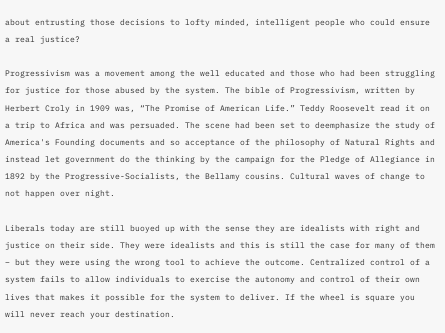about entrusting those decisions to lofty minded, intelligent people who could ensure a real justice?

Progressivism was a movement among the well educated and those who had been struggling for justice for those abused by the system. The bible of Progressivism, written by Herbert Croly in 1909 was, “The Promise of American Life.” Teddy Roosevelt read it on a trip to Africa and was persuaded. The scene had been set to deemphasize the study of America's Founding documents and so acceptance of the philosophy of Natural Rights and instead let government do the thinking by the campaign for the Pledge of Allegiance in 1892 by the Progressive-Socialists, the Bellamy cousins. Cultural waves of change to not happen over night.

Liberals today are still buoyed up with the sense they are idealists with right and justice on their side. They were idealists and this is still the case for many of them – but they were using the wrong tool to achieve the outcome. Centralized control of a system fails to allow individuals to exercise the autonomy and control of their own lives that makes it possible for the system to deliver. If the wheel is square you will never reach your destination.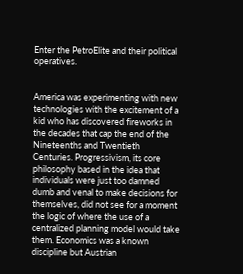Enter the PetroElite and their political operatives.


America was experimenting with new technologies with the excitement of a kid who has discovered fireworks in the decades that cap the end of the Nineteenths and Twentieth Centuries. Progressivism, its core philosophy based in the idea that individuals were just too damned dumb and venal to make decisions for themselves, did not see for a moment the logic of where the use of a centralized planning model would take them. Economics was a known discipline but Austrian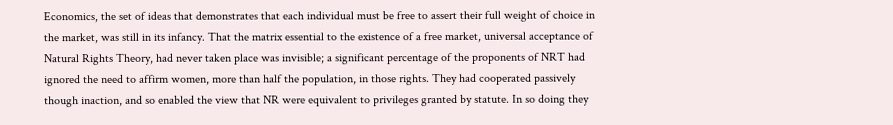Economics, the set of ideas that demonstrates that each individual must be free to assert their full weight of choice in the market, was still in its infancy. That the matrix essential to the existence of a free market, universal acceptance of Natural Rights Theory, had never taken place was invisible; a significant percentage of the proponents of NRT had ignored the need to affirm women, more than half the population, in those rights. They had cooperated passively though inaction, and so enabled the view that NR were equivalent to privileges granted by statute. In so doing they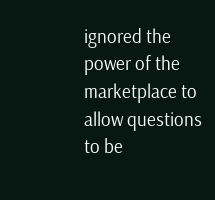ignored the power of the marketplace to allow questions to be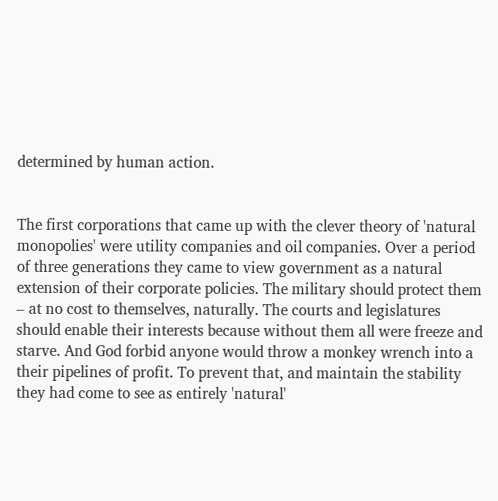determined by human action.


The first corporations that came up with the clever theory of 'natural monopolies' were utility companies and oil companies. Over a period of three generations they came to view government as a natural extension of their corporate policies. The military should protect them – at no cost to themselves, naturally. The courts and legislatures should enable their interests because without them all were freeze and starve. And God forbid anyone would throw a monkey wrench into a their pipelines of profit. To prevent that, and maintain the stability they had come to see as entirely 'natural'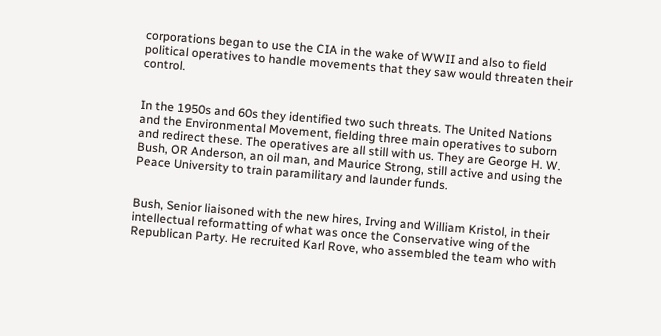corporations began to use the CIA in the wake of WWII and also to field political operatives to handle movements that they saw would threaten their control.


In the 1950s and 60s they identified two such threats. The United Nations and the Environmental Movement, fielding three main operatives to suborn and redirect these. The operatives are all still with us. They are George H. W. Bush, OR Anderson, an oil man, and Maurice Strong, still active and using the Peace University to train paramilitary and launder funds.


Bush, Senior liaisoned with the new hires, Irving and William Kristol, in their intellectual reformatting of what was once the Conservative wing of the Republican Party. He recruited Karl Rove, who assembled the team who with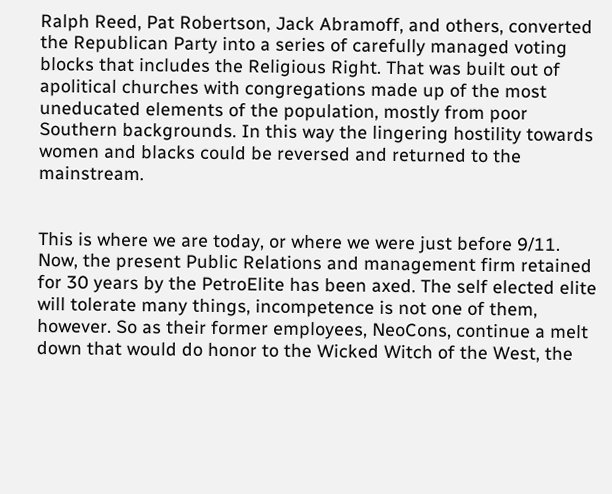Ralph Reed, Pat Robertson, Jack Abramoff, and others, converted the Republican Party into a series of carefully managed voting blocks that includes the Religious Right. That was built out of apolitical churches with congregations made up of the most uneducated elements of the population, mostly from poor Southern backgrounds. In this way the lingering hostility towards women and blacks could be reversed and returned to the mainstream.


This is where we are today, or where we were just before 9/11. Now, the present Public Relations and management firm retained for 30 years by the PetroElite has been axed. The self elected elite will tolerate many things, incompetence is not one of them, however. So as their former employees, NeoCons, continue a melt down that would do honor to the Wicked Witch of the West, the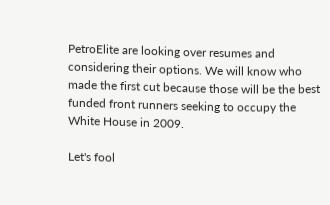PetroElite are looking over resumes and considering their options. We will know who made the first cut because those will be the best funded front runners seeking to occupy the White House in 2009.

Let's fool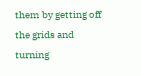them by getting off the grids and turning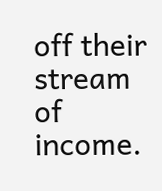off their stream of income.